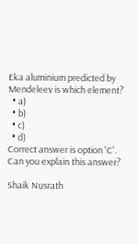Eka aluminium predicted by Mendeleev is which element?
  • a)
  • b)
  • c)
  • d)
Correct answer is option 'C'. Can you explain this answer?

Shaik Nusrath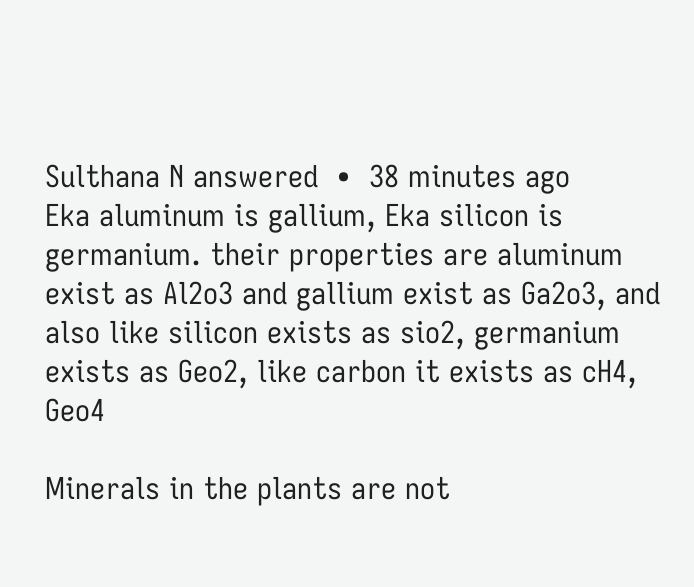Sulthana N answered  •  38 minutes ago
Eka aluminum is gallium, Eka silicon is germanium. their properties are aluminum exist as Al2o3 and gallium exist as Ga2o3, and also like silicon exists as sio2, germanium exists as Geo2, like carbon it exists as cH4, Geo4

Minerals in the plants are not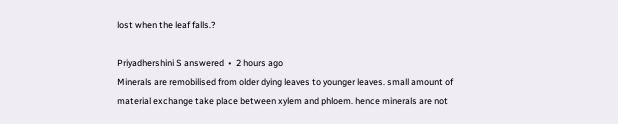lost when the leaf falls.?

Priyadhershini S answered  •  2 hours ago
Minerals are remobilised from older dying leaves to younger leaves. small amount of material exchange take place between xylem and phloem. hence minerals are not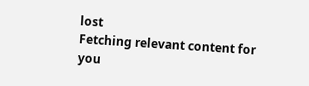lost
Fetching relevant content for you